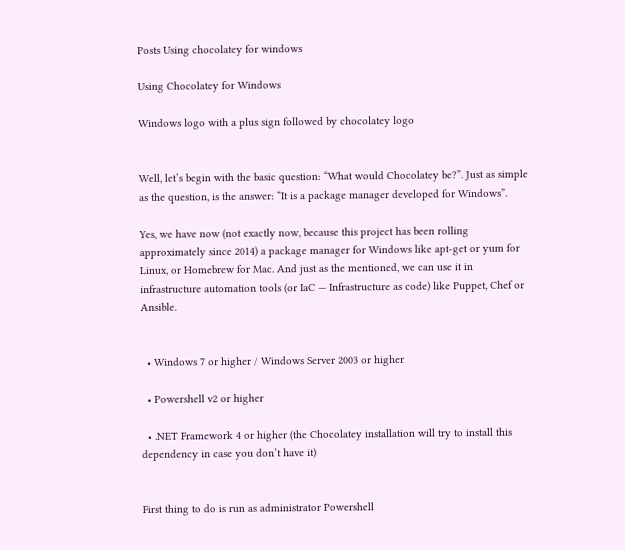Posts Using chocolatey for windows

Using Chocolatey for Windows

Windows logo with a plus sign followed by chocolatey logo


Well, let’s begin with the basic question: “What would Chocolatey be?”. Just as simple as the question, is the answer: “It is a package manager developed for Windows”.

Yes, we have now (not exactly now, because this project has been rolling approximately since 2014) a package manager for Windows like apt-get or yum for Linux, or Homebrew for Mac. And just as the mentioned, we can use it in infrastructure automation tools (or IaC — Infrastructure as code) like Puppet, Chef or Ansible.


  • Windows 7 or higher / Windows Server 2003 or higher

  • Powershell v2 or higher

  • .NET Framework 4 or higher (the Chocolatey installation will try to install this dependency in case you don’t have it)


First thing to do is run as administrator Powershell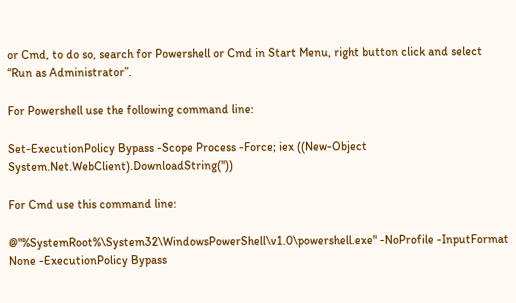or Cmd, to do so, search for Powershell or Cmd in Start Menu, right button click and select “Run as Administrator”.

For Powershell use the following command line:

Set-ExecutionPolicy Bypass -Scope Process -Force; iex ((New-Object System.Net.WebClient).DownloadString(''))

For Cmd use this command line:

@"%SystemRoot%\System32\WindowsPowerShell\v1.0\powershell.exe" -NoProfile -InputFormat None -ExecutionPolicy Bypass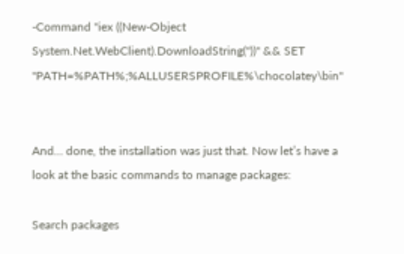-Command "iex ((New-Object System.Net.WebClient).DownloadString(''))" && SET "PATH=%PATH%;%ALLUSERSPROFILE%\chocolatey\bin"


And… done, the installation was just that. Now let’s have a look at the basic commands to manage packages:

Search packages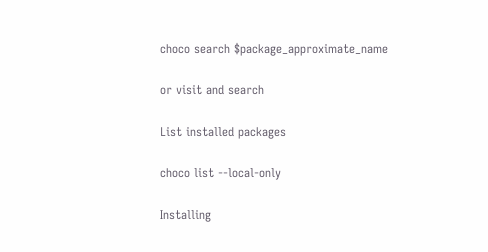choco search $package_approximate_name

or visit and search

List installed packages

choco list --local-only

Installing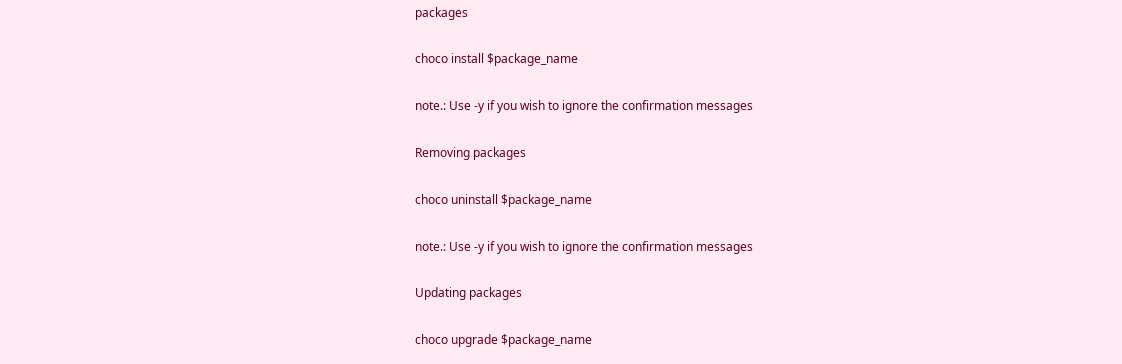packages

choco install $package_name

note.: Use -y if you wish to ignore the confirmation messages

Removing packages

choco uninstall $package_name

note.: Use -y if you wish to ignore the confirmation messages

Updating packages

choco upgrade $package_name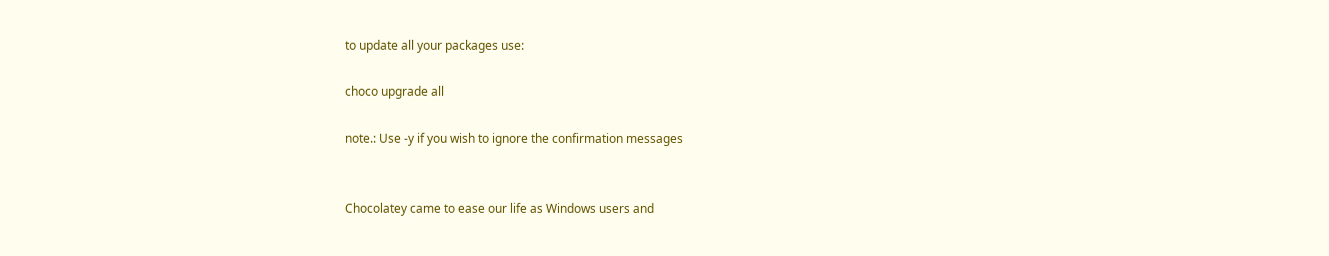to update all your packages use:

choco upgrade all

note.: Use -y if you wish to ignore the confirmation messages


Chocolatey came to ease our life as Windows users and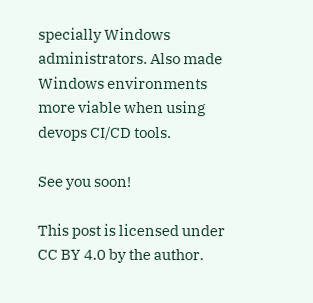specially Windows administrators. Also made Windows environments more viable when using devops CI/CD tools.

See you soon!

This post is licensed under CC BY 4.0 by the author.